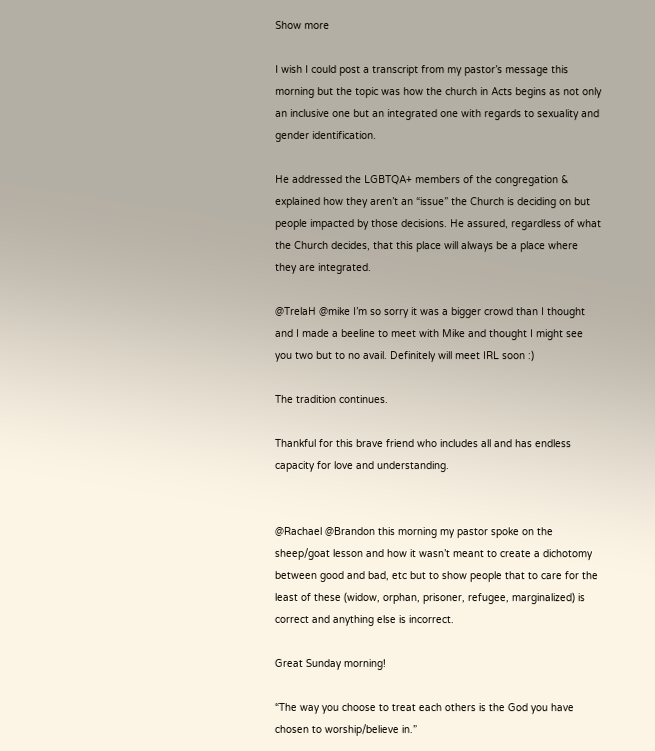Show more

I wish I could post a transcript from my pastor’s message this morning but the topic was how the church in Acts begins as not only an inclusive one but an integrated one with regards to sexuality and gender identification.

He addressed the LGBTQA+ members of the congregation & explained how they aren’t an “issue” the Church is deciding on but people impacted by those decisions. He assured, regardless of what the Church decides, that this place will always be a place where they are integrated.

@TrelaH @mike I’m so sorry it was a bigger crowd than I thought and I made a beeline to meet with Mike and thought I might see you two but to no avail. Definitely will meet IRL soon :)

The tradition continues.

Thankful for this brave friend who includes all and has endless capacity for love and understanding.


@Rachael @Brandon this morning my pastor spoke on the sheep/goat lesson and how it wasn’t meant to create a dichotomy between good and bad, etc but to show people that to care for the least of these (widow, orphan, prisoner, refugee, marginalized) is correct and anything else is incorrect.

Great Sunday morning!

“The way you choose to treat each others is the God you have chosen to worship/believe in.”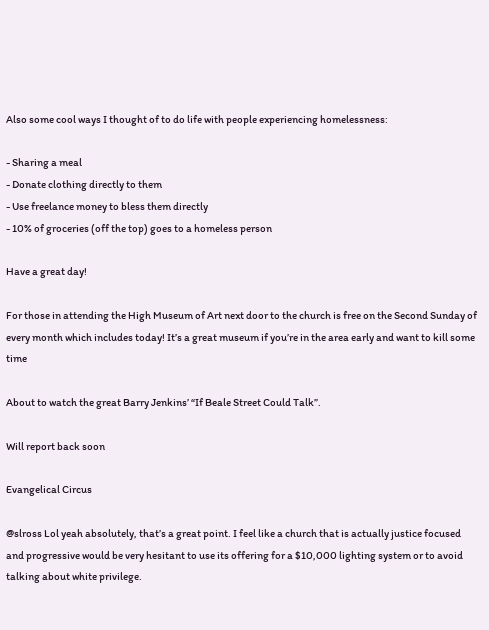Also some cool ways I thought of to do life with people experiencing homelessness:

- Sharing a meal
- Donate clothing directly to them
- Use freelance money to bless them directly
- 10% of groceries (off the top) goes to a homeless person

Have a great day!

For those in attending the High Museum of Art next door to the church is free on the Second Sunday of every month which includes today! It’s a great museum if you’re in the area early and want to kill some time

About to watch the great Barry Jenkins’ “If Beale Street Could Talk”.

Will report back soon

Evangelical Circus

@slross Lol yeah absolutely, that’s a great point. I feel like a church that is actually justice focused and progressive would be very hesitant to use its offering for a $10,000 lighting system or to avoid talking about white privilege.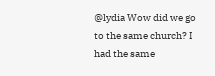@lydia Wow did we go to the same church? I had the same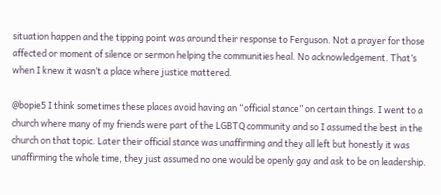situation happen and the tipping point was around their response to Ferguson. Not a prayer for those affected or moment of silence or sermon helping the communities heal. No acknowledgement. That’s when I knew it wasn’t a place where justice mattered.

@bopie5 I think sometimes these places avoid having an “official stance” on certain things. I went to a church where many of my friends were part of the LGBTQ community and so I assumed the best in the church on that topic. Later their official stance was unaffirming and they all left but honestly it was unaffirming the whole time, they just assumed no one would be openly gay and ask to be on leadership.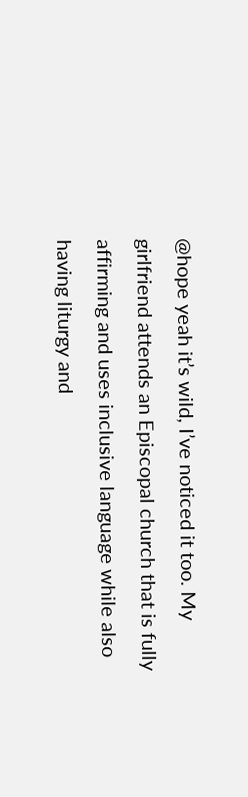@hope yeah it’s wild, I’ve noticed it too. My girlfriend attends an Episcopal church that is fully affirming and uses inclusive language while also having liturgy and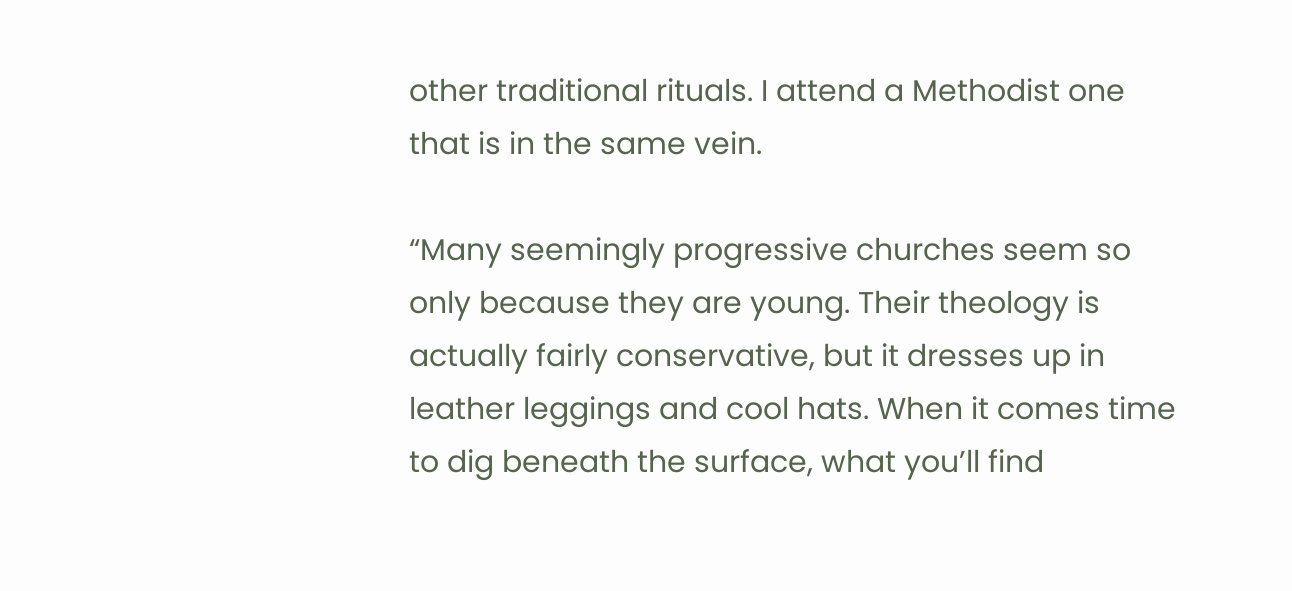other traditional rituals. I attend a Methodist one that is in the same vein.

“Many seemingly progressive churches seem so only because they are young. Their theology is actually fairly conservative, but it dresses up in leather leggings and cool hats. When it comes time to dig beneath the surface, what you’ll find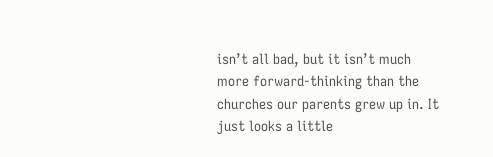isn’t all bad, but it isn’t much more forward-thinking than the churches our parents grew up in. It just looks a little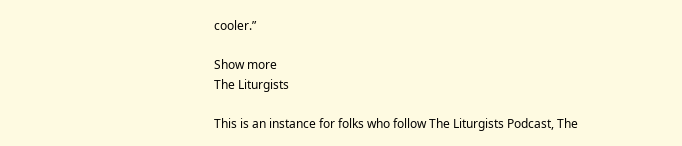cooler.”

Show more
The Liturgists

This is an instance for folks who follow The Liturgists Podcast, The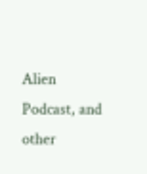Alien Podcast, and other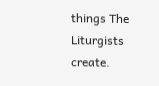things The Liturgists create.